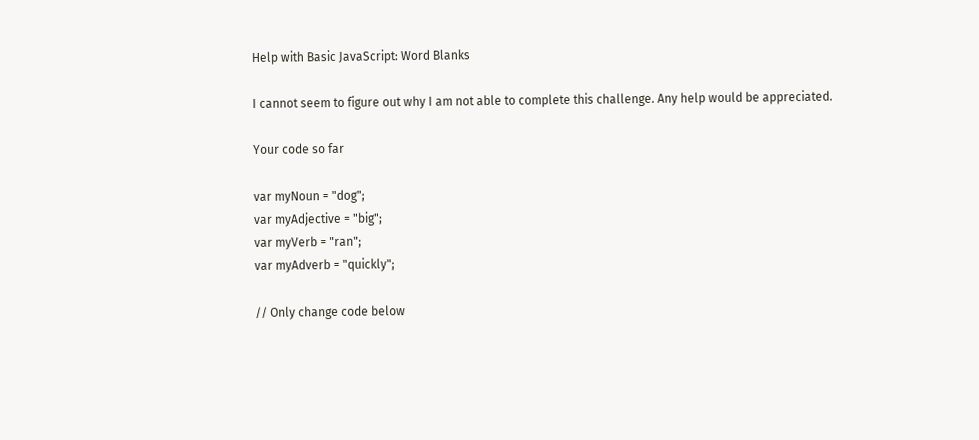Help with Basic JavaScript: Word Blanks

I cannot seem to figure out why I am not able to complete this challenge. Any help would be appreciated.

Your code so far

var myNoun = "dog";
var myAdjective = "big";
var myVerb = "ran";
var myAdverb = "quickly";

// Only change code below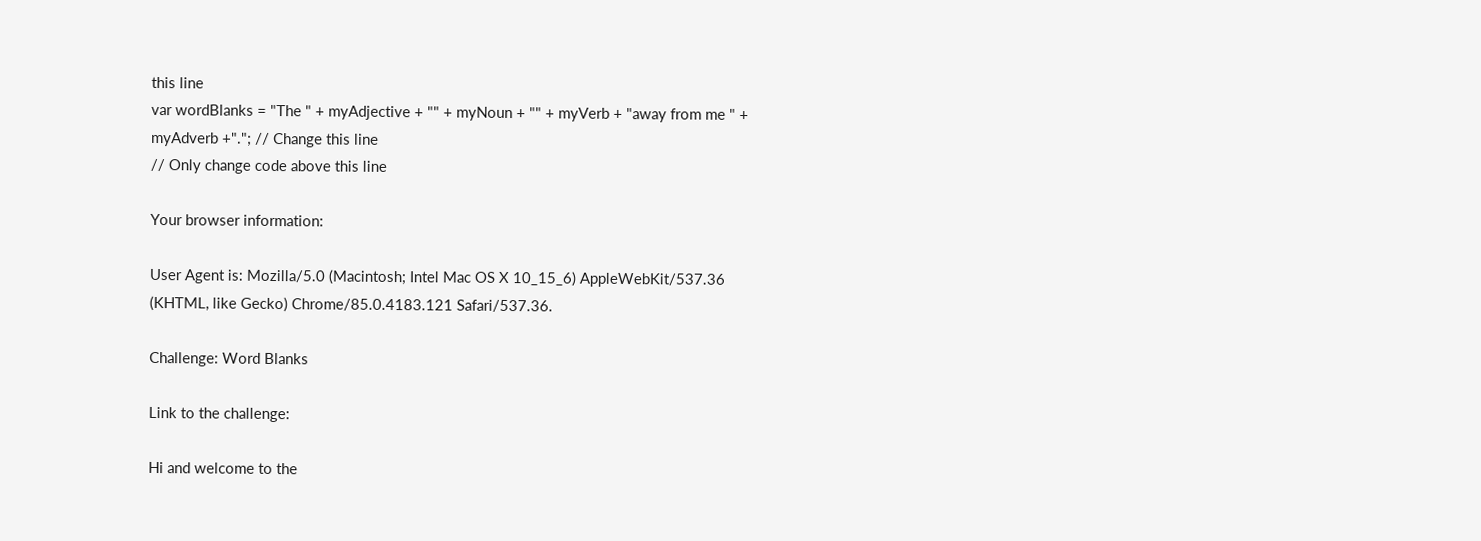this line
var wordBlanks = "The " + myAdjective + "" + myNoun + "" + myVerb + "away from me " + myAdverb +"."; // Change this line
// Only change code above this line

Your browser information:

User Agent is: Mozilla/5.0 (Macintosh; Intel Mac OS X 10_15_6) AppleWebKit/537.36 (KHTML, like Gecko) Chrome/85.0.4183.121 Safari/537.36.

Challenge: Word Blanks

Link to the challenge:

Hi and welcome to the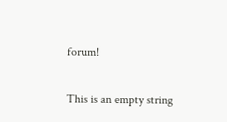forum!

This is an empty string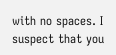with no spaces. I suspect that you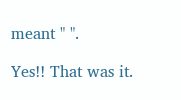meant " ".

Yes!! That was it.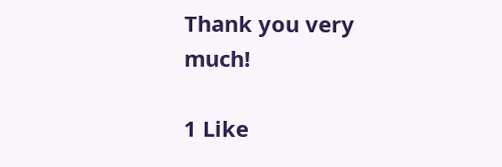Thank you very much!

1 Like